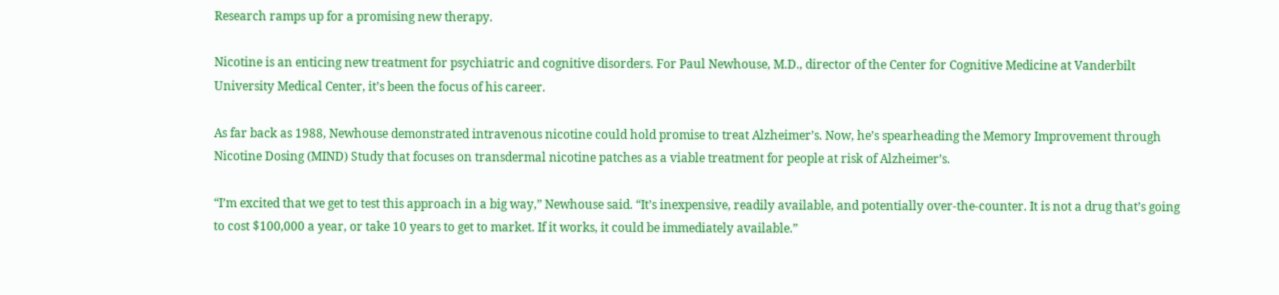Research ramps up for a promising new therapy.

Nicotine is an enticing new treatment for psychiatric and cognitive disorders. For Paul Newhouse, M.D., director of the Center for Cognitive Medicine at Vanderbilt University Medical Center, it’s been the focus of his career.

As far back as 1988, Newhouse demonstrated intravenous nicotine could hold promise to treat Alzheimer’s. Now, he’s spearheading the Memory Improvement through Nicotine Dosing (MIND) Study that focuses on transdermal nicotine patches as a viable treatment for people at risk of Alzheimer’s.

“I’m excited that we get to test this approach in a big way,” Newhouse said. “It’s inexpensive, readily available, and potentially over-the-counter. It is not a drug that’s going to cost $100,000 a year, or take 10 years to get to market. If it works, it could be immediately available.”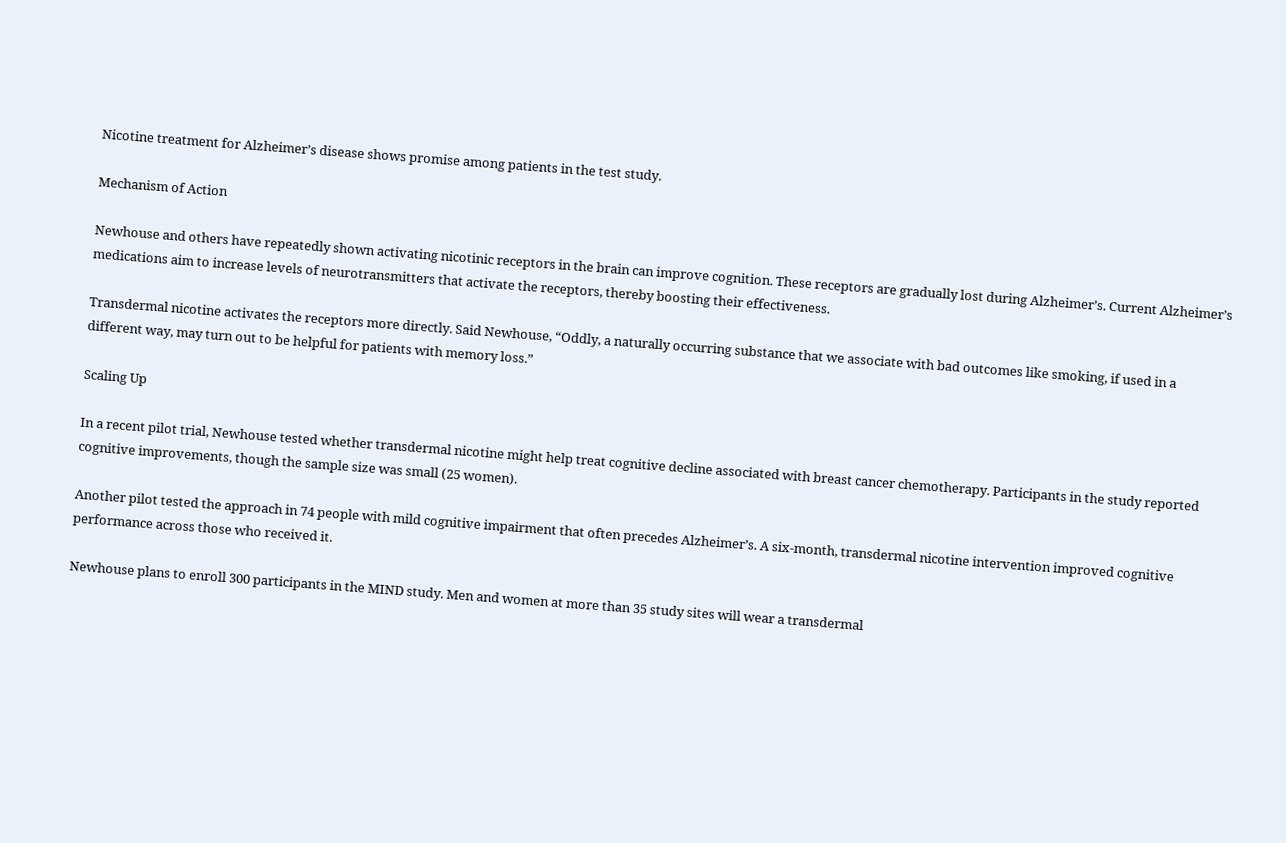Nicotine treatment for Alzheimer’s disease shows promise among patients in the test study.

Mechanism of Action

Newhouse and others have repeatedly shown activating nicotinic receptors in the brain can improve cognition. These receptors are gradually lost during Alzheimer’s. Current Alzheimer’s medications aim to increase levels of neurotransmitters that activate the receptors, thereby boosting their effectiveness.

Transdermal nicotine activates the receptors more directly. Said Newhouse, “Oddly, a naturally occurring substance that we associate with bad outcomes like smoking, if used in a different way, may turn out to be helpful for patients with memory loss.”

Scaling Up

In a recent pilot trial, Newhouse tested whether transdermal nicotine might help treat cognitive decline associated with breast cancer chemotherapy. Participants in the study reported cognitive improvements, though the sample size was small (25 women).

Another pilot tested the approach in 74 people with mild cognitive impairment that often precedes Alzheimer’s. A six-month, transdermal nicotine intervention improved cognitive performance across those who received it.

Newhouse plans to enroll 300 participants in the MIND study. Men and women at more than 35 study sites will wear a transdermal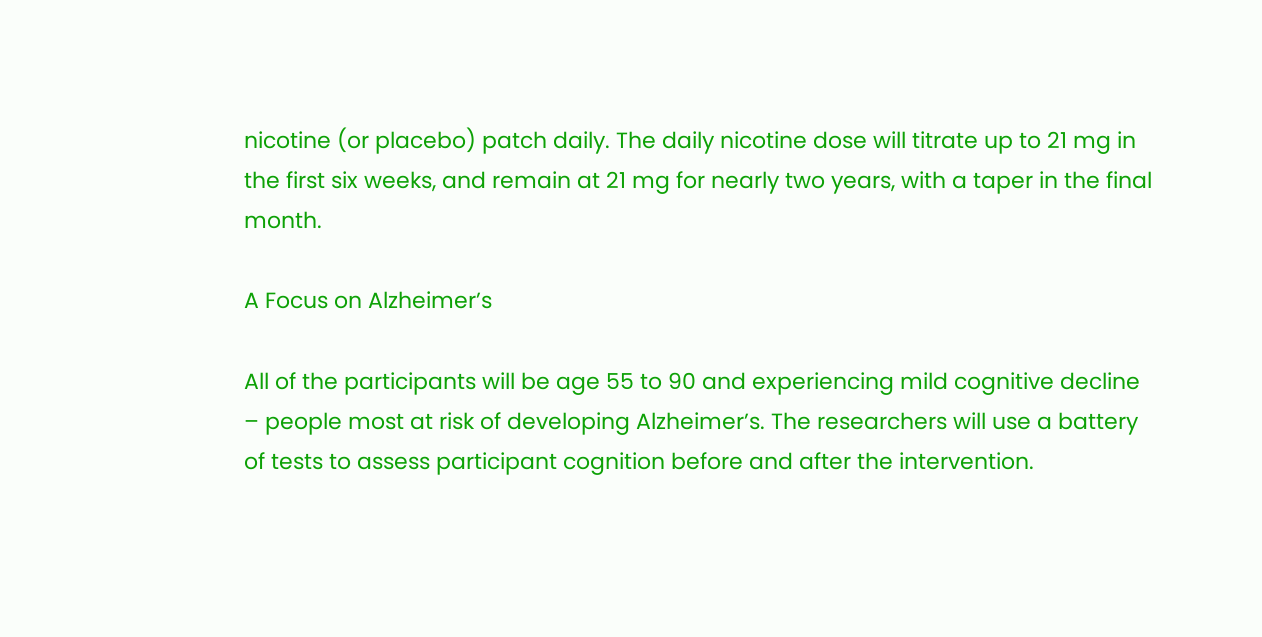nicotine (or placebo) patch daily. The daily nicotine dose will titrate up to 21 mg in the first six weeks, and remain at 21 mg for nearly two years, with a taper in the final month.

A Focus on Alzheimer’s

All of the participants will be age 55 to 90 and experiencing mild cognitive decline – people most at risk of developing Alzheimer’s. The researchers will use a battery of tests to assess participant cognition before and after the intervention.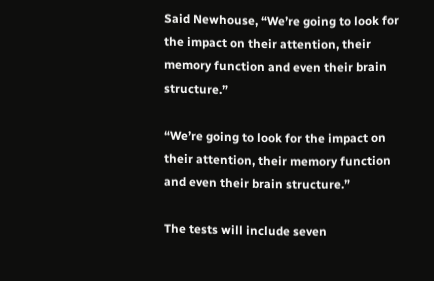Said Newhouse, “We’re going to look for the impact on their attention, their memory function and even their brain structure.”

“We’re going to look for the impact on their attention, their memory function and even their brain structure.”

The tests will include seven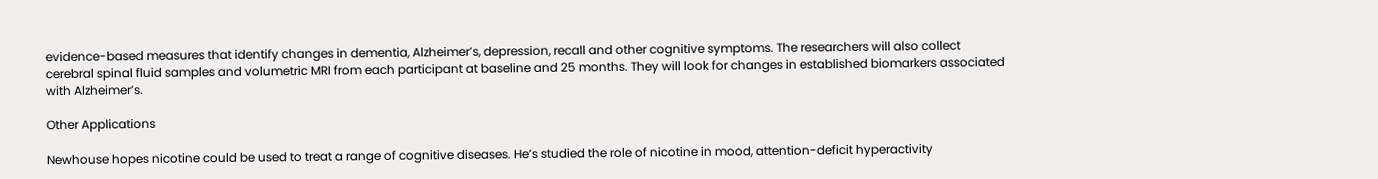evidence-based measures that identify changes in dementia, Alzheimer’s, depression, recall and other cognitive symptoms. The researchers will also collect cerebral spinal fluid samples and volumetric MRI from each participant at baseline and 25 months. They will look for changes in established biomarkers associated with Alzheimer’s.

Other Applications

Newhouse hopes nicotine could be used to treat a range of cognitive diseases. He’s studied the role of nicotine in mood, attention-deficit hyperactivity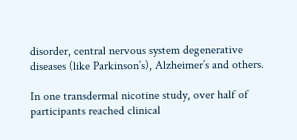disorder, central nervous system degenerative diseases (like Parkinson’s), Alzheimer’s and others.

In one transdermal nicotine study, over half of participants reached clinical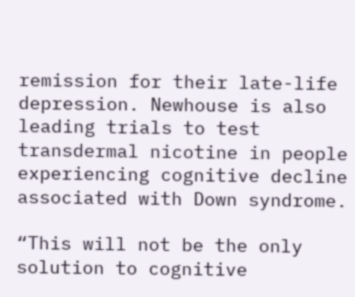remission for their late-life depression. Newhouse is also leading trials to test transdermal nicotine in people experiencing cognitive decline associated with Down syndrome.

“This will not be the only solution to cognitive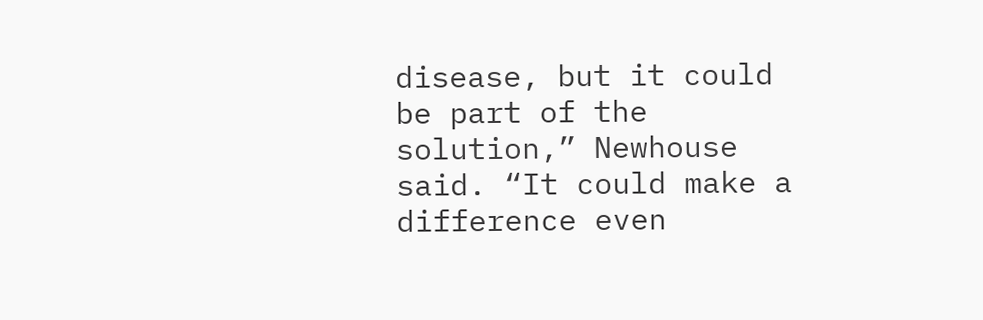disease, but it could be part of the solution,” Newhouse said. “It could make a difference even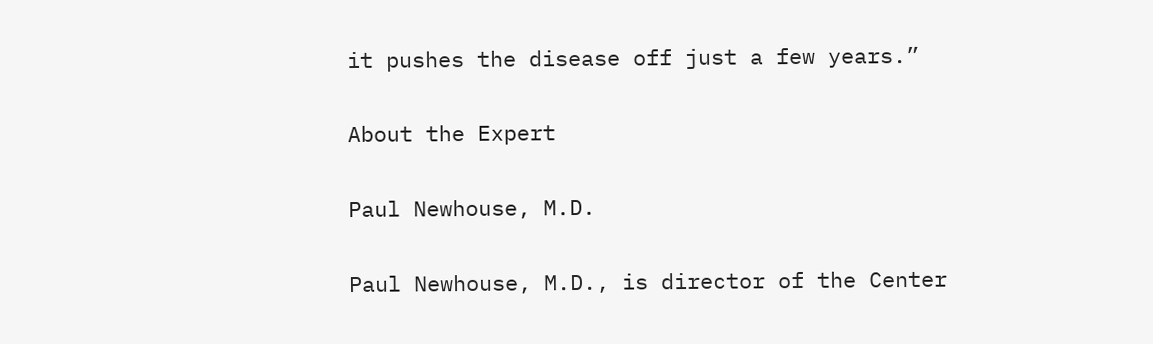it pushes the disease off just a few years.”

About the Expert

Paul Newhouse, M.D.

Paul Newhouse, M.D., is director of the Center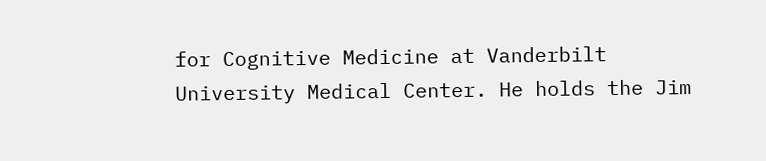for Cognitive Medicine at Vanderbilt University Medical Center. He holds the Jim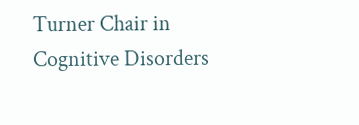Turner Chair in Cognitive Disorders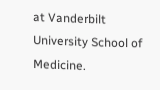at Vanderbilt University School of Medicine.